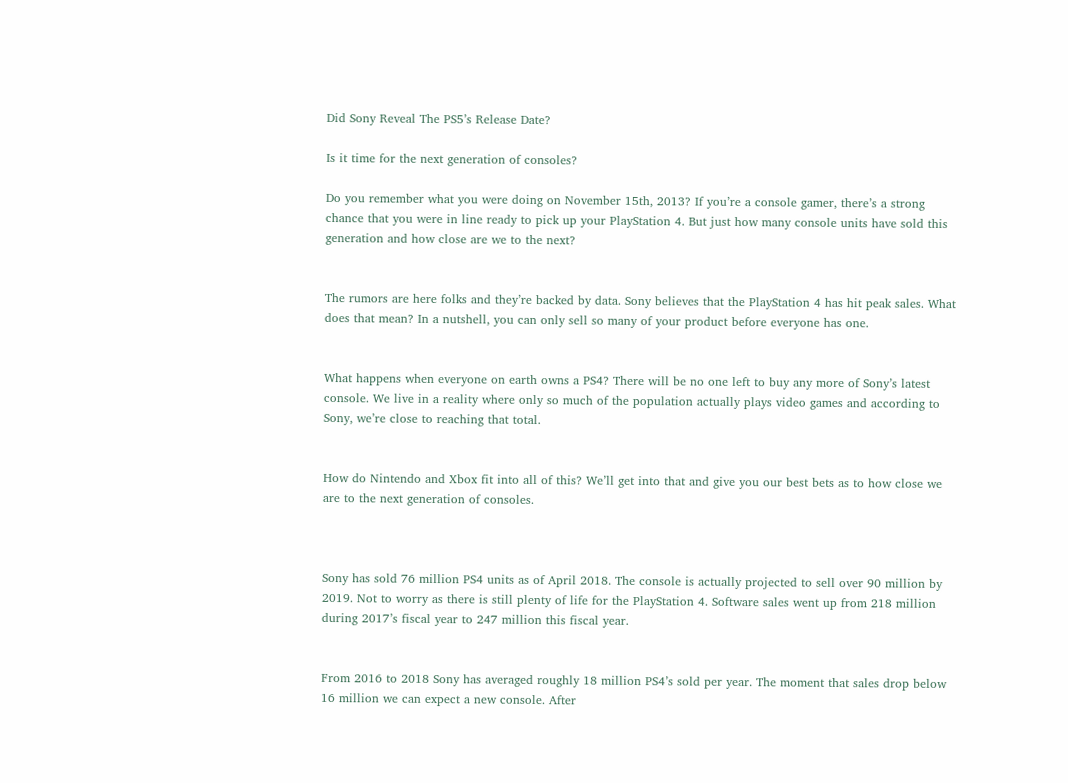Did Sony Reveal The PS5’s Release Date?

Is it time for the next generation of consoles?

Do you remember what you were doing on November 15th, 2013? If you’re a console gamer, there’s a strong chance that you were in line ready to pick up your PlayStation 4. But just how many console units have sold this generation and how close are we to the next?


The rumors are here folks and they’re backed by data. Sony believes that the PlayStation 4 has hit peak sales. What does that mean? In a nutshell, you can only sell so many of your product before everyone has one.


What happens when everyone on earth owns a PS4? There will be no one left to buy any more of Sony’s latest console. We live in a reality where only so much of the population actually plays video games and according to Sony, we’re close to reaching that total.


How do Nintendo and Xbox fit into all of this? We’ll get into that and give you our best bets as to how close we are to the next generation of consoles.



Sony has sold 76 million PS4 units as of April 2018. The console is actually projected to sell over 90 million by 2019. Not to worry as there is still plenty of life for the PlayStation 4. Software sales went up from 218 million during 2017’s fiscal year to 247 million this fiscal year.


From 2016 to 2018 Sony has averaged roughly 18 million PS4’s sold per year. The moment that sales drop below 16 million we can expect a new console. After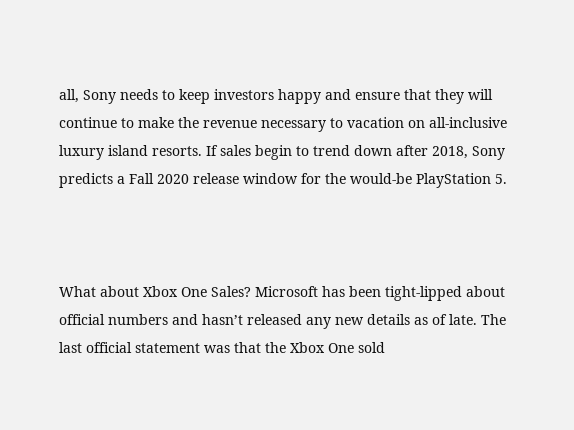all, Sony needs to keep investors happy and ensure that they will continue to make the revenue necessary to vacation on all-inclusive luxury island resorts. If sales begin to trend down after 2018, Sony predicts a Fall 2020 release window for the would-be PlayStation 5.



What about Xbox One Sales? Microsoft has been tight-lipped about official numbers and hasn’t released any new details as of late. The last official statement was that the Xbox One sold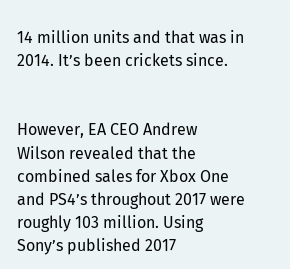14 million units and that was in 2014. It’s been crickets since.


However, EA CEO Andrew Wilson revealed that the combined sales for Xbox One and PS4’s throughout 2017 were roughly 103 million. Using Sony’s published 2017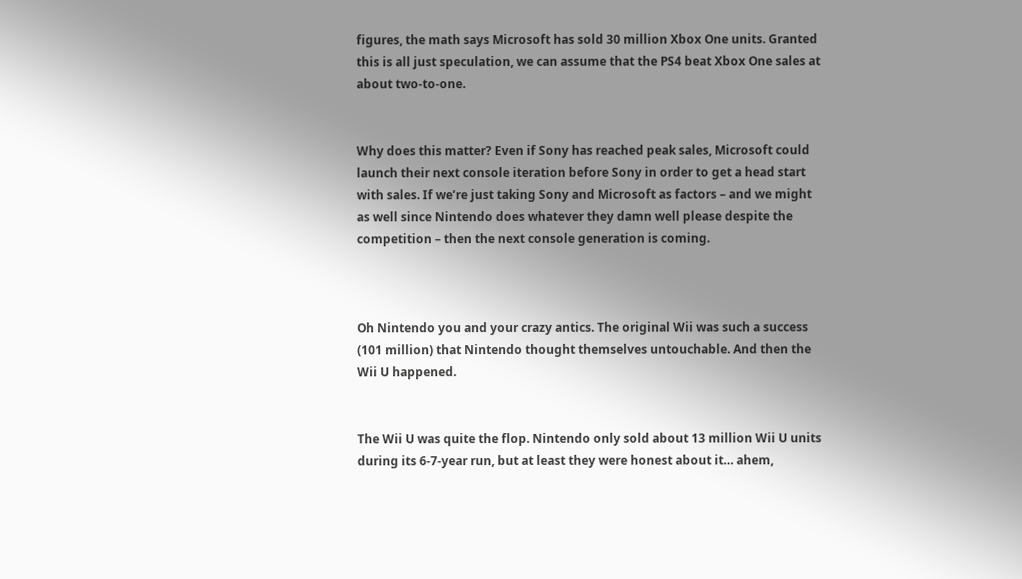figures, the math says Microsoft has sold 30 million Xbox One units. Granted this is all just speculation, we can assume that the PS4 beat Xbox One sales at about two-to-one.


Why does this matter? Even if Sony has reached peak sales, Microsoft could launch their next console iteration before Sony in order to get a head start with sales. If we’re just taking Sony and Microsoft as factors – and we might as well since Nintendo does whatever they damn well please despite the competition – then the next console generation is coming.



Oh Nintendo you and your crazy antics. The original Wii was such a success (101 million) that Nintendo thought themselves untouchable. And then the Wii U happened.


The Wii U was quite the flop. Nintendo only sold about 13 million Wii U units during its 6-7-year run, but at least they were honest about it… ahem,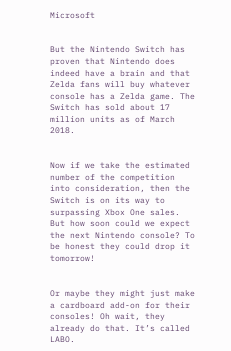Microsoft


But the Nintendo Switch has proven that Nintendo does indeed have a brain and that Zelda fans will buy whatever console has a Zelda game. The Switch has sold about 17 million units as of March 2018.


Now if we take the estimated number of the competition into consideration, then the Switch is on its way to surpassing Xbox One sales. But how soon could we expect the next Nintendo console? To be honest they could drop it tomorrow!


Or maybe they might just make a cardboard add-on for their consoles! Oh wait, they already do that. It’s called LABO.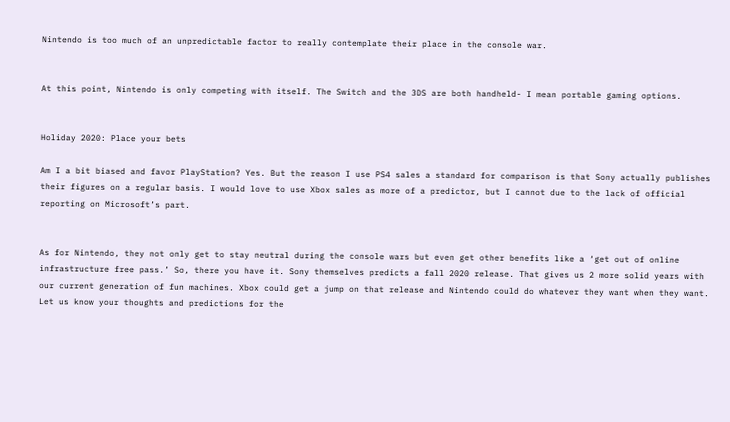Nintendo is too much of an unpredictable factor to really contemplate their place in the console war.


At this point, Nintendo is only competing with itself. The Switch and the 3DS are both handheld- I mean portable gaming options.


Holiday 2020: Place your bets

Am I a bit biased and favor PlayStation? Yes. But the reason I use PS4 sales a standard for comparison is that Sony actually publishes their figures on a regular basis. I would love to use Xbox sales as more of a predictor, but I cannot due to the lack of official reporting on Microsoft’s part.


As for Nintendo, they not only get to stay neutral during the console wars but even get other benefits like a ‘get out of online infrastructure free pass.’ So, there you have it. Sony themselves predicts a fall 2020 release. That gives us 2 more solid years with our current generation of fun machines. Xbox could get a jump on that release and Nintendo could do whatever they want when they want. Let us know your thoughts and predictions for the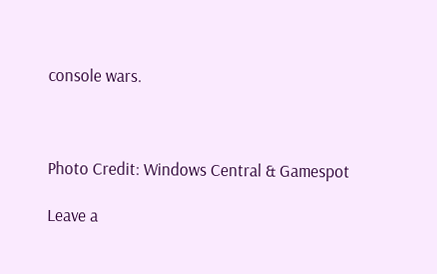console wars.



Photo Credit: Windows Central & Gamespot

Leave a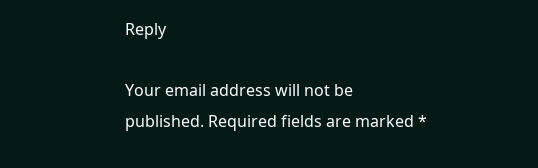Reply

Your email address will not be published. Required fields are marked *